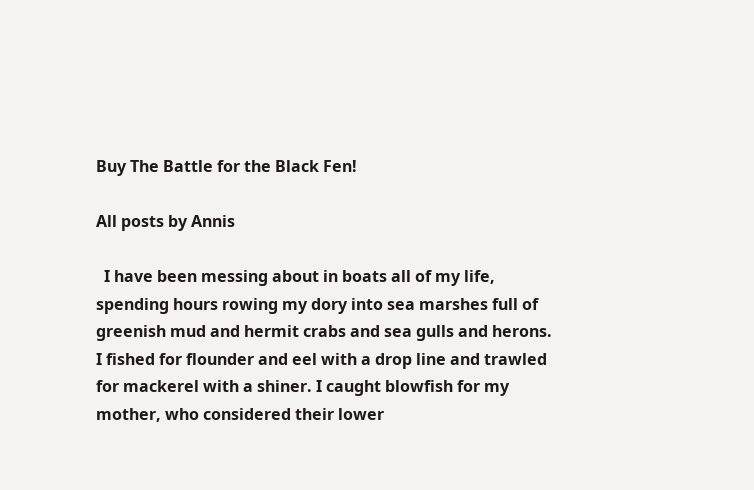Buy The Battle for the Black Fen!

All posts by Annis

  I have been messing about in boats all of my life, spending hours rowing my dory into sea marshes full of greenish mud and hermit crabs and sea gulls and herons. I fished for flounder and eel with a drop line and trawled for mackerel with a shiner. I caught blowfish for my mother, who considered their lower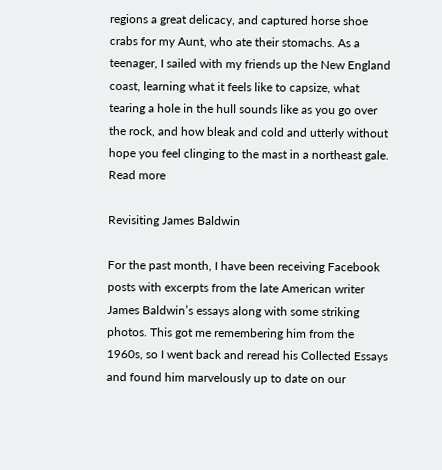regions a great delicacy, and captured horse shoe crabs for my Aunt, who ate their stomachs. As a teenager, I sailed with my friends up the New England coast, learning what it feels like to capsize, what tearing a hole in the hull sounds like as you go over the rock, and how bleak and cold and utterly without hope you feel clinging to the mast in a northeast gale. Read more

Revisiting James Baldwin

For the past month, I have been receiving Facebook posts with excerpts from the late American writer James Baldwin’s essays along with some striking photos. This got me remembering him from the 1960s, so I went back and reread his Collected Essays and found him marvelously up to date on our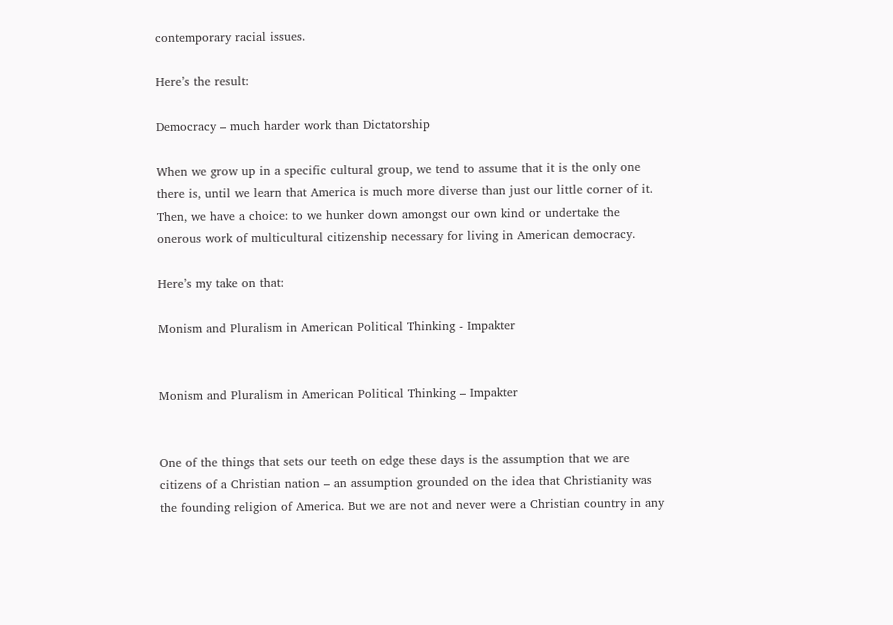contemporary racial issues.

Here’s the result:

Democracy – much harder work than Dictatorship

When we grow up in a specific cultural group, we tend to assume that it is the only one there is, until we learn that America is much more diverse than just our little corner of it. Then, we have a choice: to we hunker down amongst our own kind or undertake the onerous work of multicultural citizenship necessary for living in American democracy.

Here’s my take on that:

Monism and Pluralism in American Political Thinking - Impakter


Monism and Pluralism in American Political Thinking – Impakter


One of the things that sets our teeth on edge these days is the assumption that we are citizens of a Christian nation – an assumption grounded on the idea that Christianity was the founding religion of America. But we are not and never were a Christian country in any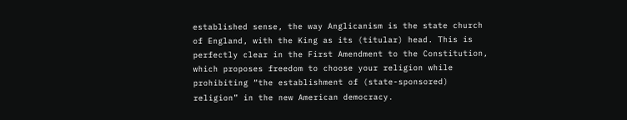established sense, the way Anglicanism is the state church of England, with the King as its (titular) head. This is perfectly clear in the First Amendment to the Constitution, which proposes freedom to choose your religion while prohibiting “the establishment of (state-sponsored) religion” in the new American democracy.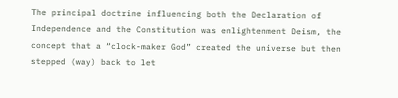The principal doctrine influencing both the Declaration of Independence and the Constitution was enlightenment Deism, the concept that a “clock-maker God” created the universe but then stepped (way) back to let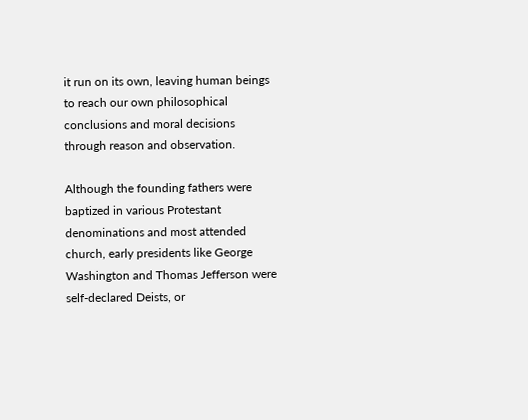it run on its own, leaving human beings to reach our own philosophical conclusions and moral decisions through reason and observation.

Although the founding fathers were baptized in various Protestant denominations and most attended church, early presidents like George Washington and Thomas Jefferson were self-declared Deists, or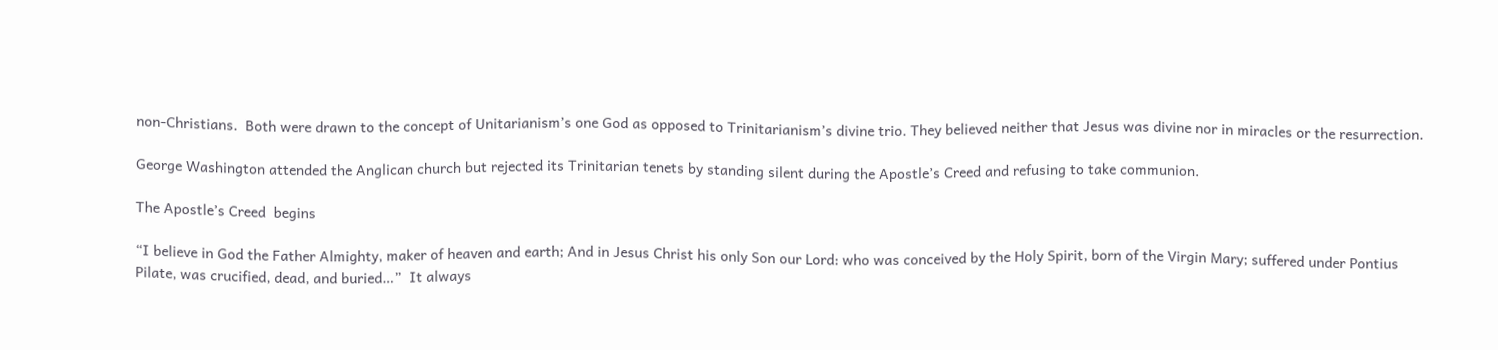non-Christians.  Both were drawn to the concept of Unitarianism’s one God as opposed to Trinitarianism’s divine trio. They believed neither that Jesus was divine nor in miracles or the resurrection.

George Washington attended the Anglican church but rejected its Trinitarian tenets by standing silent during the Apostle’s Creed and refusing to take communion.

The Apostle’s Creed  begins

“I believe in God the Father Almighty, maker of heaven and earth; And in Jesus Christ his only Son our Lord: who was conceived by the Holy Spirit, born of the Virgin Mary; suffered under Pontius Pilate, was crucified, dead, and buried…”  It always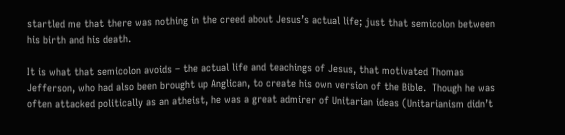startled me that there was nothing in the creed about Jesus’s actual life; just that semicolon between his birth and his death.

It is what that semicolon avoids – the actual life and teachings of Jesus, that motivated Thomas Jefferson, who had also been brought up Anglican, to create his own version of the Bible.  Though he was often attacked politically as an atheist, he was a great admirer of Unitarian ideas (Unitarianism didn’t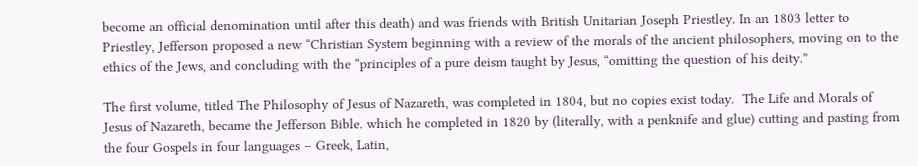become an official denomination until after this death) and was friends with British Unitarian Joseph Priestley. In an 1803 letter to Priestley, Jefferson proposed a new “Christian System beginning with a review of the morals of the ancient philosophers, moving on to the ethics of the Jews, and concluding with the “principles of a pure deism taught by Jesus, “omitting the question of his deity.”

The first volume, titled The Philosophy of Jesus of Nazareth, was completed in 1804, but no copies exist today.  The Life and Morals of Jesus of Nazareth, became the Jefferson Bible. which he completed in 1820 by (literally, with a penknife and glue) cutting and pasting from the four Gospels in four languages – Greek, Latin,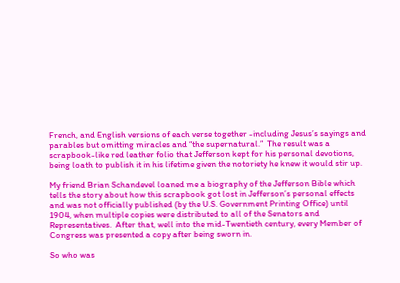French, and English versions of each verse together -including Jesus’s sayings and parables but omitting miracles and “the supernatural.”  The result was a scrapbook-like red leather folio that Jefferson kept for his personal devotions, being loath to publish it in his lifetime given the notoriety he knew it would stir up.

My friend Brian Schandevel loaned me a biography of the Jefferson Bible which tells the story about how this scrapbook got lost in Jefferson’s personal effects and was not officially published (by the U.S. Government Printing Office) until 1904, when multiple copies were distributed to all of the Senators and Representatives.  After that, well into the mid-Twentieth century, every Member of Congress was presented a copy after being sworn in.

So who was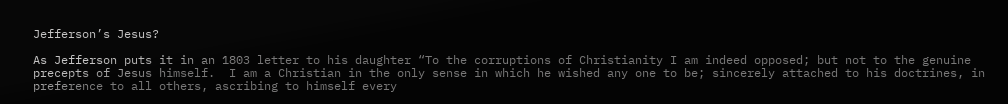Jefferson’s Jesus?

As Jefferson puts it in an 1803 letter to his daughter “To the corruptions of Christianity I am indeed opposed; but not to the genuine precepts of Jesus himself.  I am a Christian in the only sense in which he wished any one to be; sincerely attached to his doctrines, in preference to all others, ascribing to himself every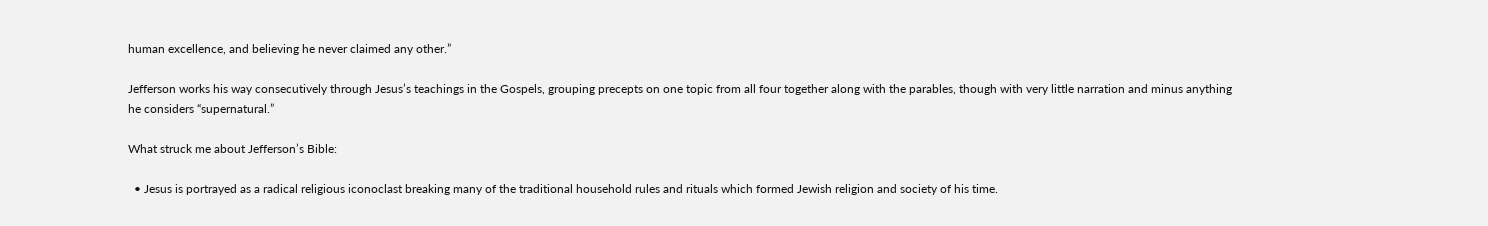human excellence, and believing he never claimed any other.”

Jefferson works his way consecutively through Jesus’s teachings in the Gospels, grouping precepts on one topic from all four together along with the parables, though with very little narration and minus anything he considers “supernatural.”

What struck me about Jefferson’s Bible:

  • Jesus is portrayed as a radical religious iconoclast breaking many of the traditional household rules and rituals which formed Jewish religion and society of his time.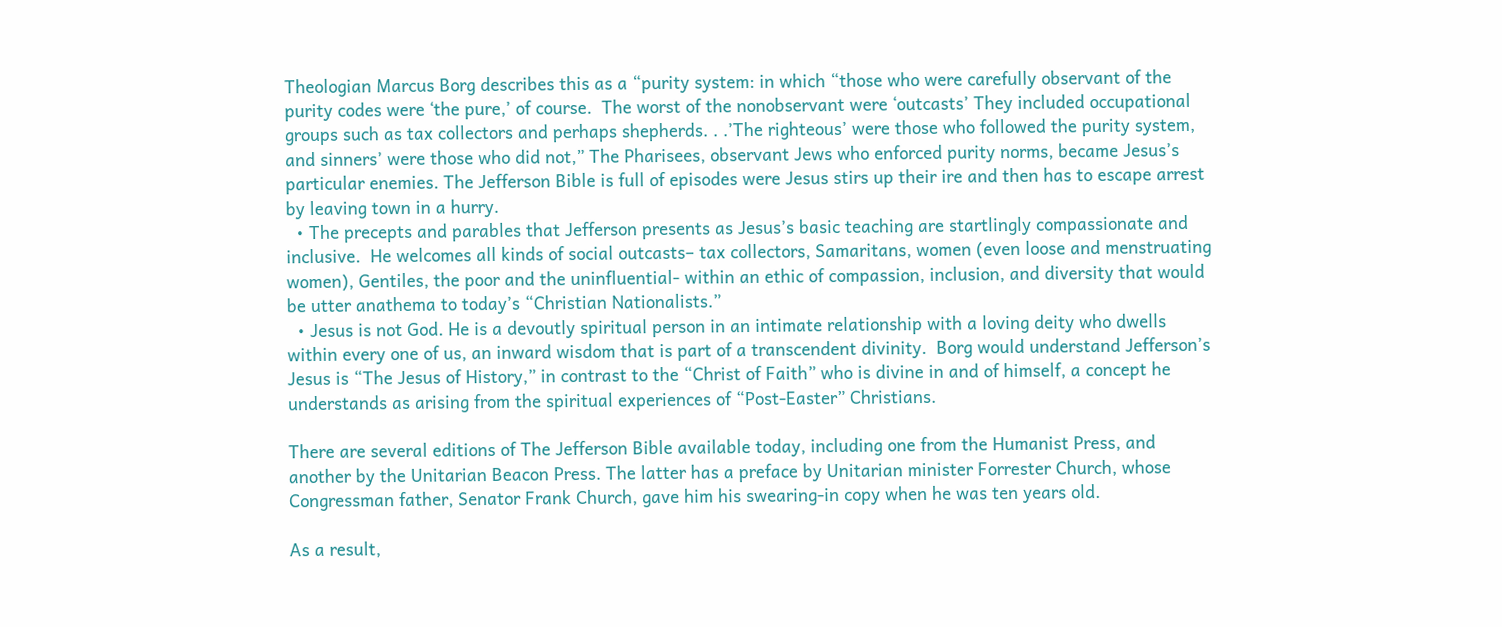Theologian Marcus Borg describes this as a “purity system: in which “those who were carefully observant of the purity codes were ‘the pure,’ of course.  The worst of the nonobservant were ‘outcasts’ They included occupational groups such as tax collectors and perhaps shepherds. . .’The righteous’ were those who followed the purity system, and sinners’ were those who did not,” The Pharisees, observant Jews who enforced purity norms, became Jesus’s particular enemies. The Jefferson Bible is full of episodes were Jesus stirs up their ire and then has to escape arrest by leaving town in a hurry.
  • The precepts and parables that Jefferson presents as Jesus’s basic teaching are startlingly compassionate and inclusive.  He welcomes all kinds of social outcasts– tax collectors, Samaritans, women (even loose and menstruating women), Gentiles, the poor and the uninfluential- within an ethic of compassion, inclusion, and diversity that would be utter anathema to today’s “Christian Nationalists.”
  • Jesus is not God. He is a devoutly spiritual person in an intimate relationship with a loving deity who dwells within every one of us, an inward wisdom that is part of a transcendent divinity.  Borg would understand Jefferson’s Jesus is “The Jesus of History,” in contrast to the “Christ of Faith” who is divine in and of himself, a concept he understands as arising from the spiritual experiences of “Post-Easter” Christians.

There are several editions of The Jefferson Bible available today, including one from the Humanist Press, and another by the Unitarian Beacon Press. The latter has a preface by Unitarian minister Forrester Church, whose Congressman father, Senator Frank Church, gave him his swearing-in copy when he was ten years old.

As a result,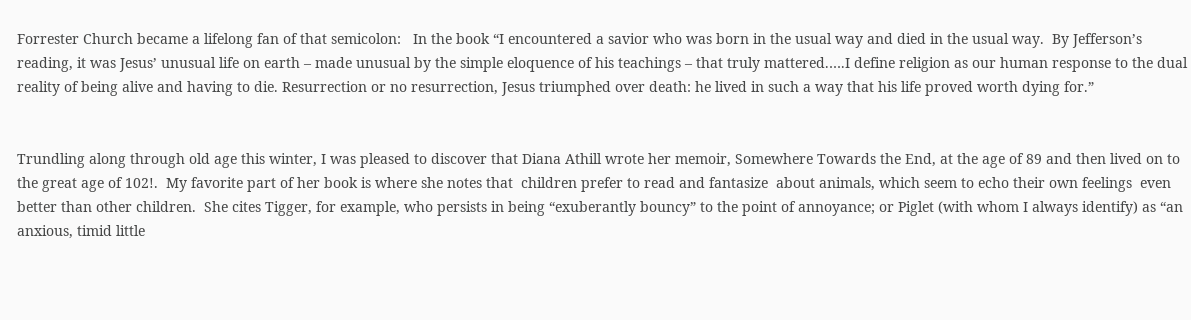Forrester Church became a lifelong fan of that semicolon:   In the book “I encountered a savior who was born in the usual way and died in the usual way.  By Jefferson’s reading, it was Jesus’ unusual life on earth – made unusual by the simple eloquence of his teachings – that truly mattered.….I define religion as our human response to the dual reality of being alive and having to die. Resurrection or no resurrection, Jesus triumphed over death: he lived in such a way that his life proved worth dying for.”


Trundling along through old age this winter, I was pleased to discover that Diana Athill wrote her memoir, Somewhere Towards the End, at the age of 89 and then lived on to the great age of 102!.  My favorite part of her book is where she notes that  children prefer to read and fantasize  about animals, which seem to echo their own feelings  even better than other children.  She cites Tigger, for example, who persists in being “exuberantly bouncy” to the point of annoyance; or Piglet (with whom I always identify) as “an anxious, timid little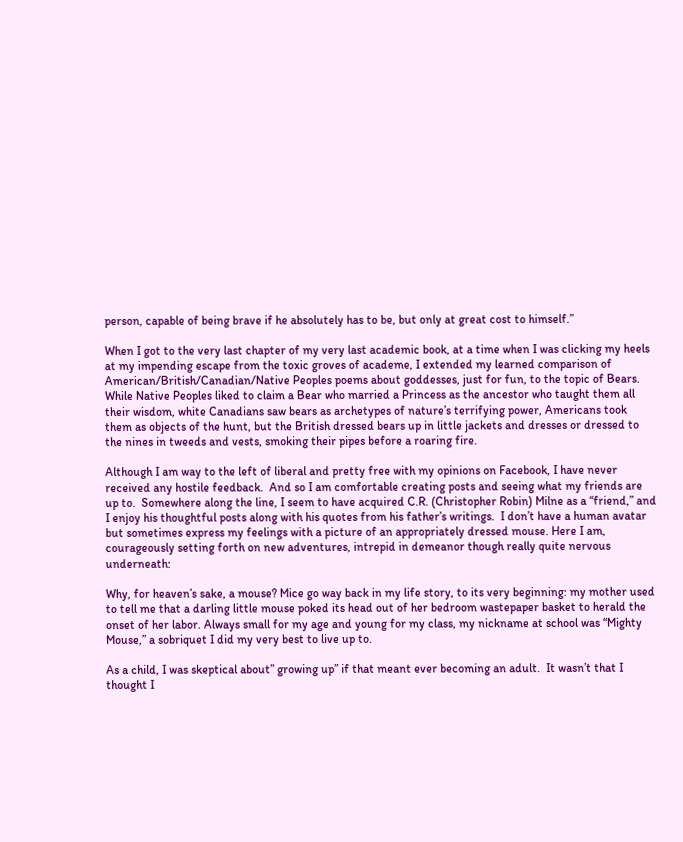person, capable of being brave if he absolutely has to be, but only at great cost to himself.”

When I got to the very last chapter of my very last academic book, at a time when I was clicking my heels at my impending escape from the toxic groves of academe, I extended my learned comparison of American/British/Canadian/Native Peoples poems about goddesses, just for fun, to the topic of Bears.   While Native Peoples liked to claim a Bear who married a Princess as the ancestor who taught them all their wisdom, white Canadians saw bears as archetypes of nature’s terrifying power, Americans took them as objects of the hunt, but the British dressed bears up in little jackets and dresses or dressed to the nines in tweeds and vests, smoking their pipes before a roaring fire.

Although I am way to the left of liberal and pretty free with my opinions on Facebook, I have never received any hostile feedback.  And so I am comfortable creating posts and seeing what my friends are up to.  Somewhere along the line, I seem to have acquired C.R. (Christopher Robin) Milne as a “friend,” and I enjoy his thoughtful posts along with his quotes from his father’s writings.  I don’t have a human avatar but sometimes express my feelings with a picture of an appropriately dressed mouse. Here I am, courageously setting forth on new adventures, intrepid in demeanor though really quite nervous underneath:

Why, for heaven’s sake, a mouse? Mice go way back in my life story, to its very beginning: my mother used to tell me that a darling little mouse poked its head out of her bedroom wastepaper basket to herald the onset of her labor. Always small for my age and young for my class, my nickname at school was “Mighty Mouse,” a sobriquet I did my very best to live up to.

As a child, I was skeptical about” growing up” if that meant ever becoming an adult.  It wasn’t that I thought I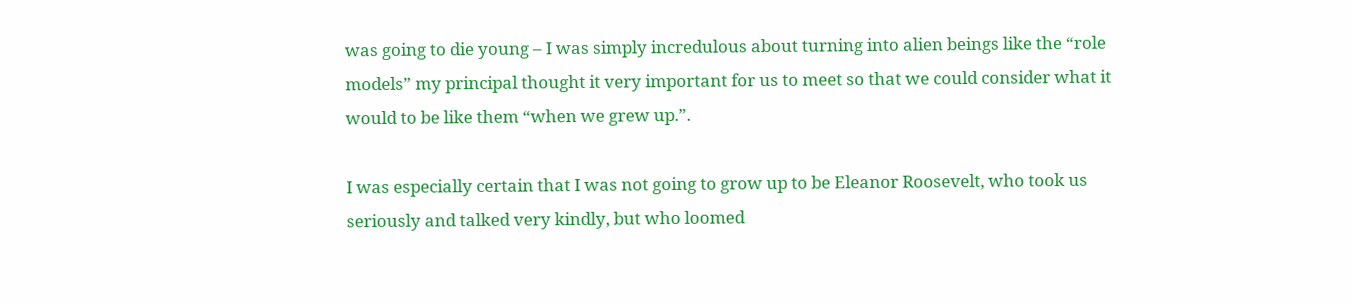was going to die young – I was simply incredulous about turning into alien beings like the “role models” my principal thought it very important for us to meet so that we could consider what it would to be like them “when we grew up.”.

I was especially certain that I was not going to grow up to be Eleanor Roosevelt, who took us seriously and talked very kindly, but who loomed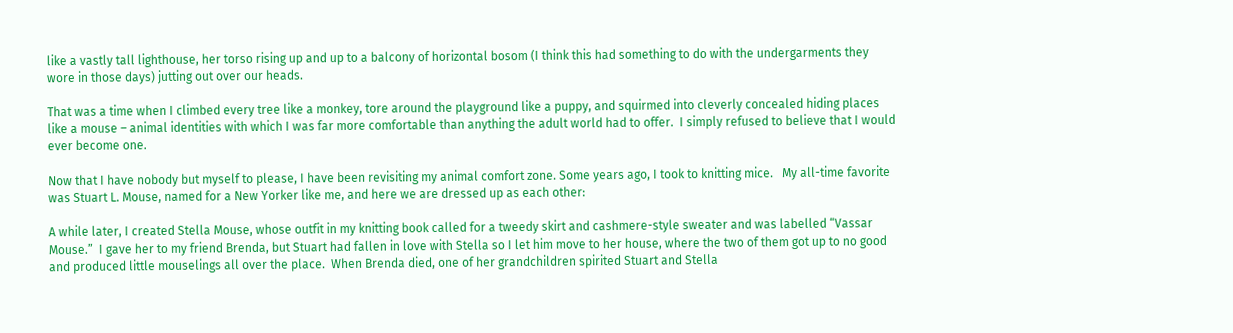like a vastly tall lighthouse, her torso rising up and up to a balcony of horizontal bosom (I think this had something to do with the undergarments they wore in those days) jutting out over our heads.

That was a time when I climbed every tree like a monkey, tore around the playground like a puppy, and squirmed into cleverly concealed hiding places like a mouse – animal identities with which I was far more comfortable than anything the adult world had to offer.  I simply refused to believe that I would ever become one.

Now that I have nobody but myself to please, I have been revisiting my animal comfort zone. Some years ago, I took to knitting mice.   My all-time favorite was Stuart L. Mouse, named for a New Yorker like me, and here we are dressed up as each other:

A while later, I created Stella Mouse, whose outfit in my knitting book called for a tweedy skirt and cashmere-style sweater and was labelled “Vassar Mouse.”  I gave her to my friend Brenda, but Stuart had fallen in love with Stella so I let him move to her house, where the two of them got up to no good and produced little mouselings all over the place.  When Brenda died, one of her grandchildren spirited Stuart and Stella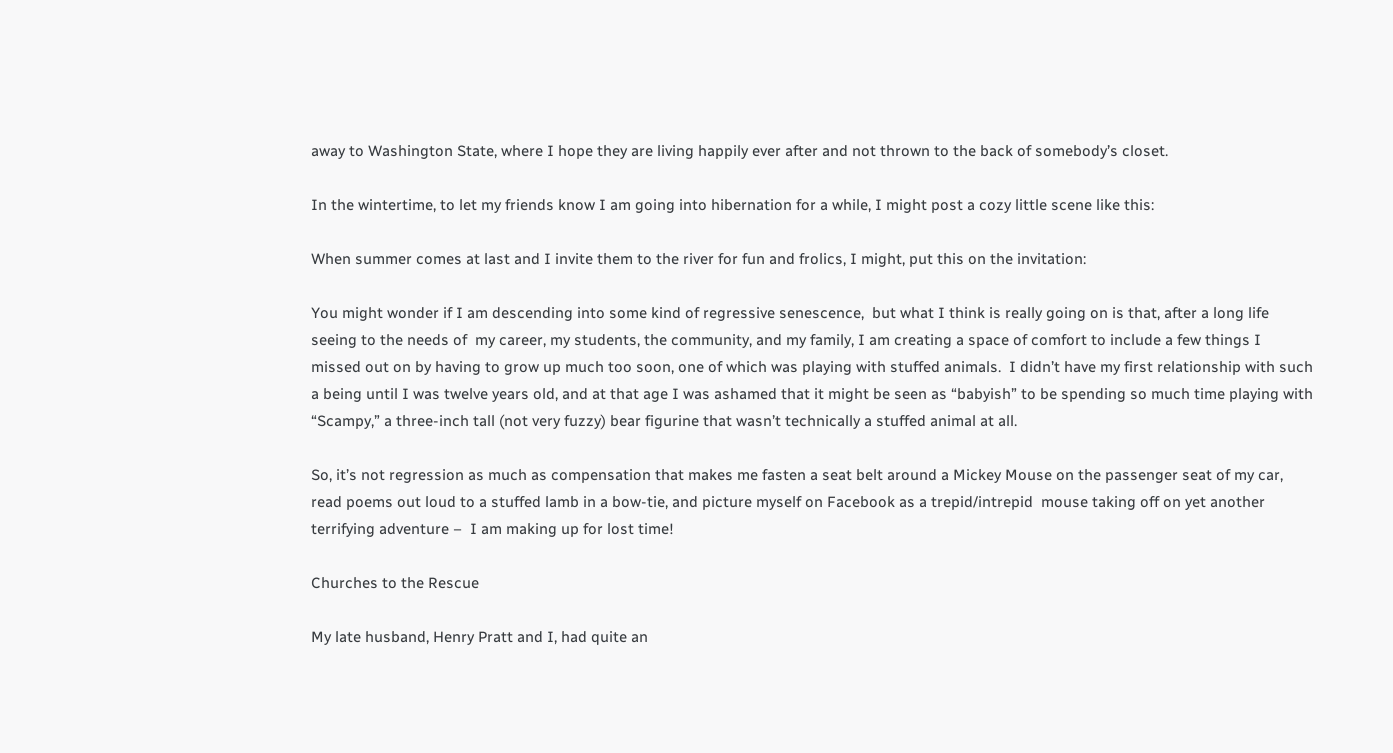away to Washington State, where I hope they are living happily ever after and not thrown to the back of somebody’s closet.

In the wintertime, to let my friends know I am going into hibernation for a while, I might post a cozy little scene like this:

When summer comes at last and I invite them to the river for fun and frolics, I might, put this on the invitation:

You might wonder if I am descending into some kind of regressive senescence,  but what I think is really going on is that, after a long life seeing to the needs of  my career, my students, the community, and my family, I am creating a space of comfort to include a few things I missed out on by having to grow up much too soon, one of which was playing with stuffed animals.  I didn’t have my first relationship with such a being until I was twelve years old, and at that age I was ashamed that it might be seen as “babyish” to be spending so much time playing with “Scampy,” a three-inch tall (not very fuzzy) bear figurine that wasn’t technically a stuffed animal at all.

So, it’s not regression as much as compensation that makes me fasten a seat belt around a Mickey Mouse on the passenger seat of my car, read poems out loud to a stuffed lamb in a bow-tie, and picture myself on Facebook as a trepid/intrepid  mouse taking off on yet another terrifying adventure –  I am making up for lost time!

Churches to the Rescue

My late husband, Henry Pratt and I, had quite an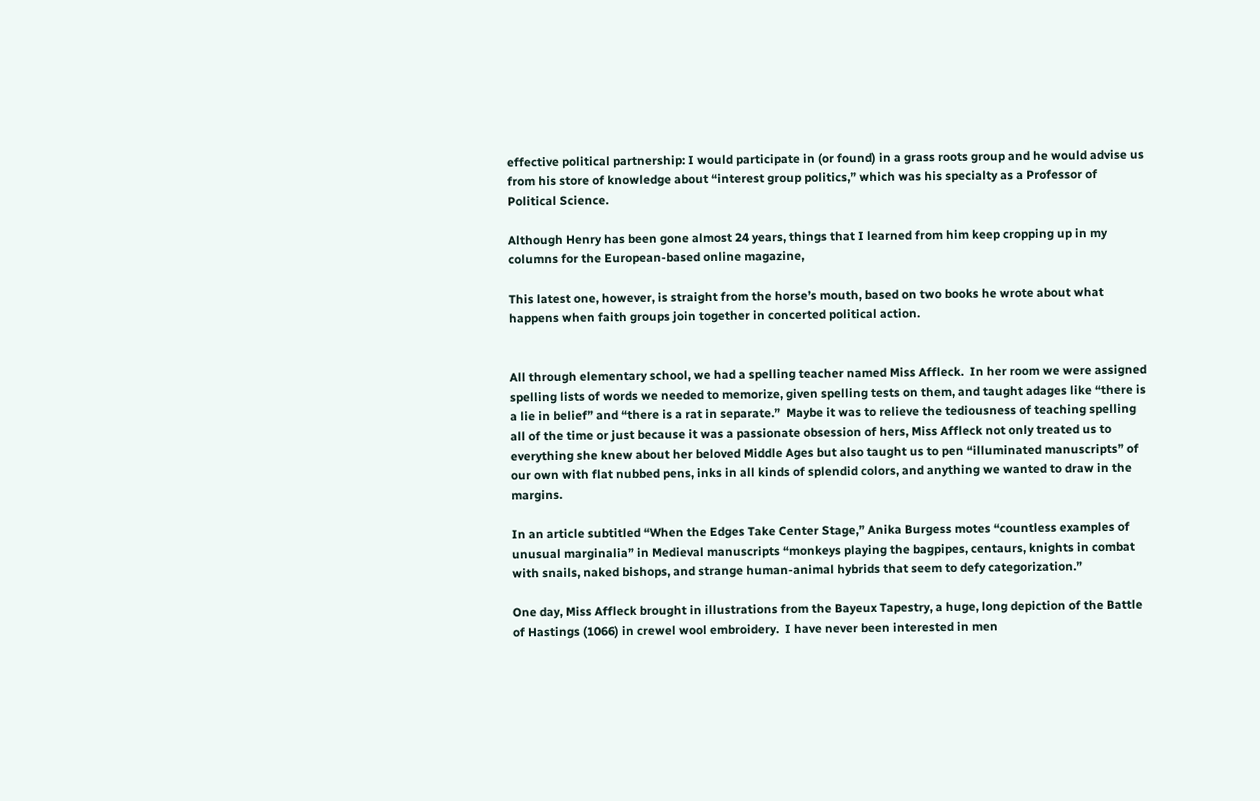effective political partnership: I would participate in (or found) in a grass roots group and he would advise us from his store of knowledge about “interest group politics,” which was his specialty as a Professor of Political Science.

Although Henry has been gone almost 24 years, things that I learned from him keep cropping up in my columns for the European-based online magazine,

This latest one, however, is straight from the horse’s mouth, based on two books he wrote about what happens when faith groups join together in concerted political action.


All through elementary school, we had a spelling teacher named Miss Affleck.  In her room we were assigned spelling lists of words we needed to memorize, given spelling tests on them, and taught adages like “there is a lie in belief” and “there is a rat in separate.”  Maybe it was to relieve the tediousness of teaching spelling all of the time or just because it was a passionate obsession of hers, Miss Affleck not only treated us to everything she knew about her beloved Middle Ages but also taught us to pen “illuminated manuscripts” of our own with flat nubbed pens, inks in all kinds of splendid colors, and anything we wanted to draw in the margins.

In an article subtitled “When the Edges Take Center Stage,” Anika Burgess motes “countless examples of unusual marginalia” in Medieval manuscripts “monkeys playing the bagpipes, centaurs, knights in combat with snails, naked bishops, and strange human-animal hybrids that seem to defy categorization.”

One day, Miss Affleck brought in illustrations from the Bayeux Tapestry, a huge, long depiction of the Battle of Hastings (1066) in crewel wool embroidery.  I have never been interested in men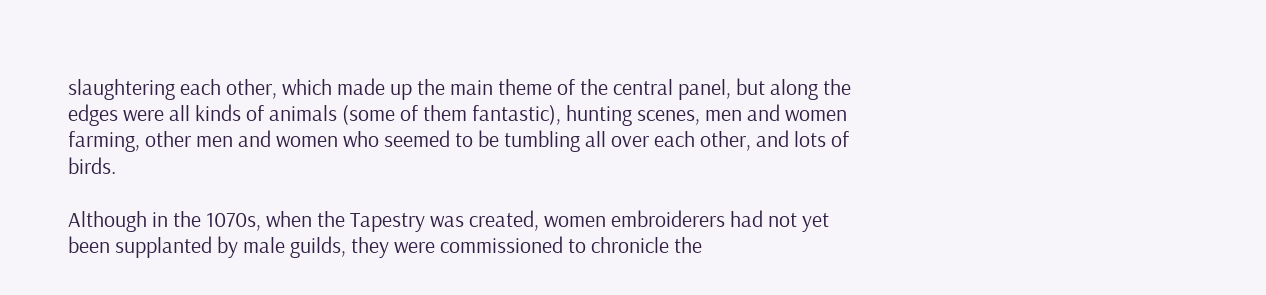slaughtering each other, which made up the main theme of the central panel, but along the edges were all kinds of animals (some of them fantastic), hunting scenes, men and women farming, other men and women who seemed to be tumbling all over each other, and lots of birds.

Although in the 1070s, when the Tapestry was created, women embroiderers had not yet been supplanted by male guilds, they were commissioned to chronicle the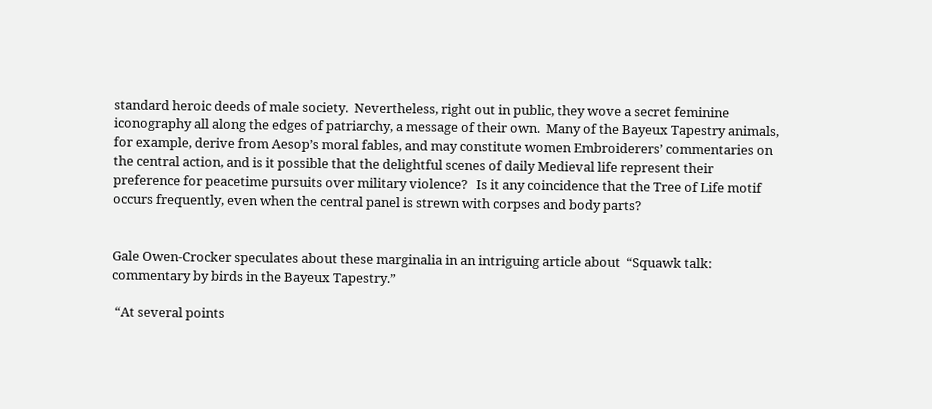standard heroic deeds of male society.  Nevertheless, right out in public, they wove a secret feminine iconography all along the edges of patriarchy, a message of their own.  Many of the Bayeux Tapestry animals, for example, derive from Aesop’s moral fables, and may constitute women Embroiderers’ commentaries on the central action, and is it possible that the delightful scenes of daily Medieval life represent their preference for peacetime pursuits over military violence?   Is it any coincidence that the Tree of Life motif occurs frequently, even when the central panel is strewn with corpses and body parts?


Gale Owen-Crocker speculates about these marginalia in an intriguing article about  “Squawk talk: commentary by birds in the Bayeux Tapestry.”

 “At several points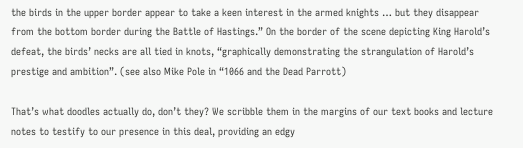the birds in the upper border appear to take a keen interest in the armed knights … but they disappear from the bottom border during the Battle of Hastings.” On the border of the scene depicting King Harold’s defeat, the birds’ necks are all tied in knots, “graphically demonstrating the strangulation of Harold’s prestige and ambition”. (see also Mike Pole in “1066 and the Dead Parrott)

That’s what doodles actually do, don’t they? We scribble them in the margins of our text books and lecture notes to testify to our presence in this deal, providing an edgy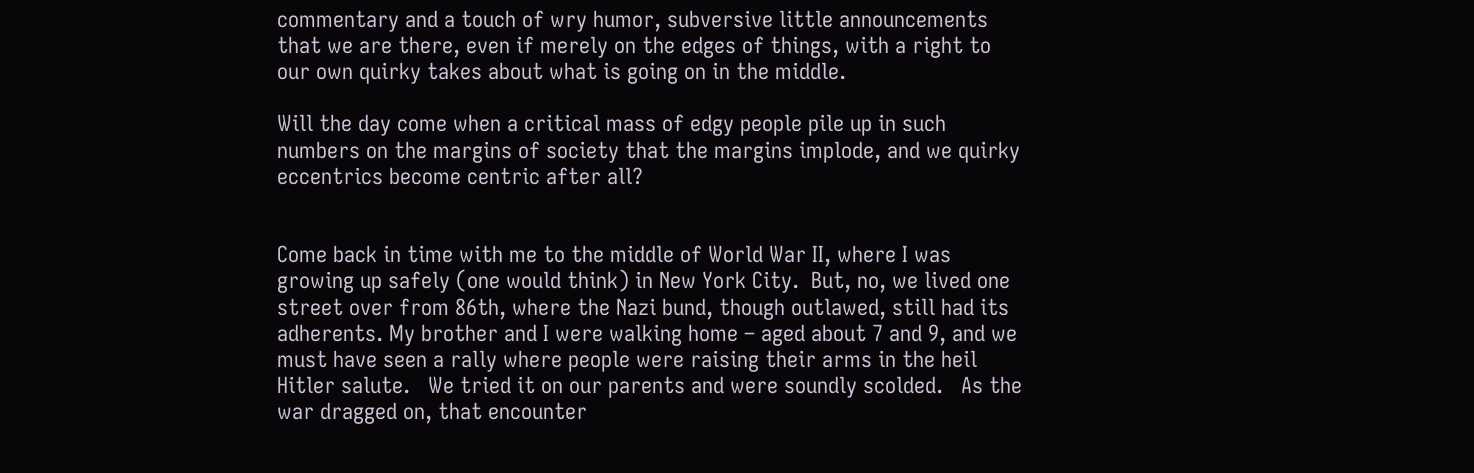commentary and a touch of wry humor, subversive little announcements that we are there, even if merely on the edges of things, with a right to our own quirky takes about what is going on in the middle.

Will the day come when a critical mass of edgy people pile up in such numbers on the margins of society that the margins implode, and we quirky eccentrics become centric after all?


Come back in time with me to the middle of World War II, where I was growing up safely (one would think) in New York City.  But, no, we lived one street over from 86th, where the Nazi bund, though outlawed, still had its adherents. My brother and I were walking home – aged about 7 and 9, and we must have seen a rally where people were raising their arms in the heil Hitler salute.   We tried it on our parents and were soundly scolded.   As the war dragged on, that encounter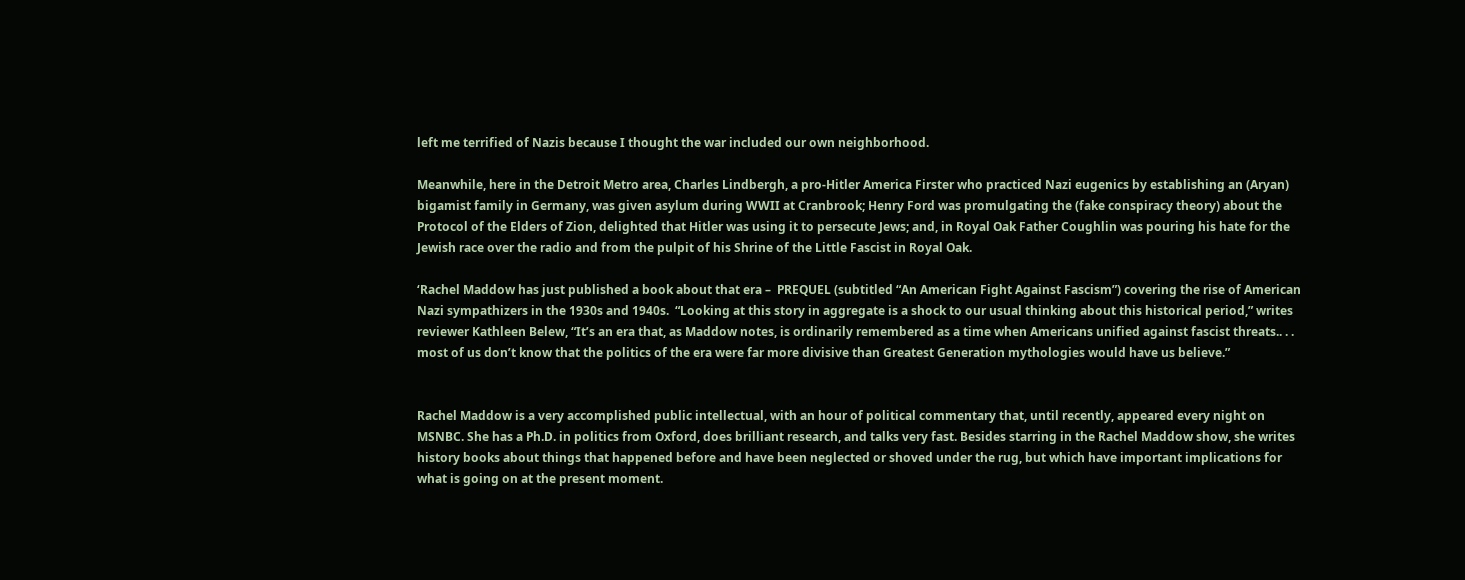left me terrified of Nazis because I thought the war included our own neighborhood.

Meanwhile, here in the Detroit Metro area, Charles Lindbergh, a pro-Hitler America Firster who practiced Nazi eugenics by establishing an (Aryan) bigamist family in Germany, was given asylum during WWII at Cranbrook; Henry Ford was promulgating the (fake conspiracy theory) about the Protocol of the Elders of Zion, delighted that Hitler was using it to persecute Jews; and, in Royal Oak Father Coughlin was pouring his hate for the Jewish race over the radio and from the pulpit of his Shrine of the Little Fascist in Royal Oak.

‘Rachel Maddow has just published a book about that era –  PREQUEL (subtitled “An American Fight Against Fascism”) covering the rise of American Nazi sympathizers in the 1930s and 1940s.  “Looking at this story in aggregate is a shock to our usual thinking about this historical period,” writes reviewer Kathleen Belew, “It’s an era that, as Maddow notes, is ordinarily remembered as a time when Americans unified against fascist threats.. . . most of us don’t know that the politics of the era were far more divisive than Greatest Generation mythologies would have us believe.”


Rachel Maddow is a very accomplished public intellectual, with an hour of political commentary that, until recently, appeared every night on MSNBC. She has a Ph.D. in politics from Oxford, does brilliant research, and talks very fast. Besides starring in the Rachel Maddow show, she writes history books about things that happened before and have been neglected or shoved under the rug, but which have important implications for what is going on at the present moment.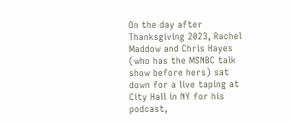On the day after Thanksgiving 2023, Rachel Maddow and Chris Hayes (who has the MSNBC talk show before hers) sat down for a live taping at City Hall in NY for his podcast,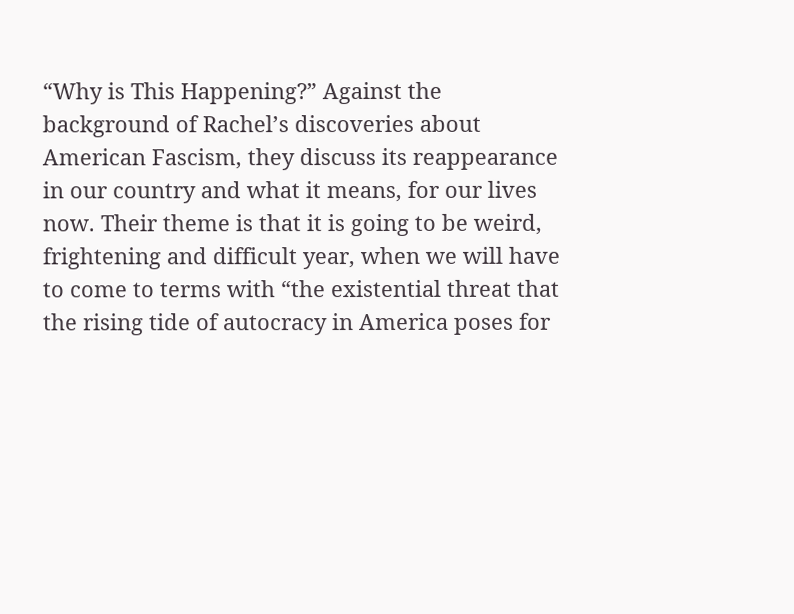“Why is This Happening?” Against the background of Rachel’s discoveries about American Fascism, they discuss its reappearance in our country and what it means, for our lives now. Their theme is that it is going to be weird, frightening and difficult year, when we will have to come to terms with “the existential threat that the rising tide of autocracy in America poses for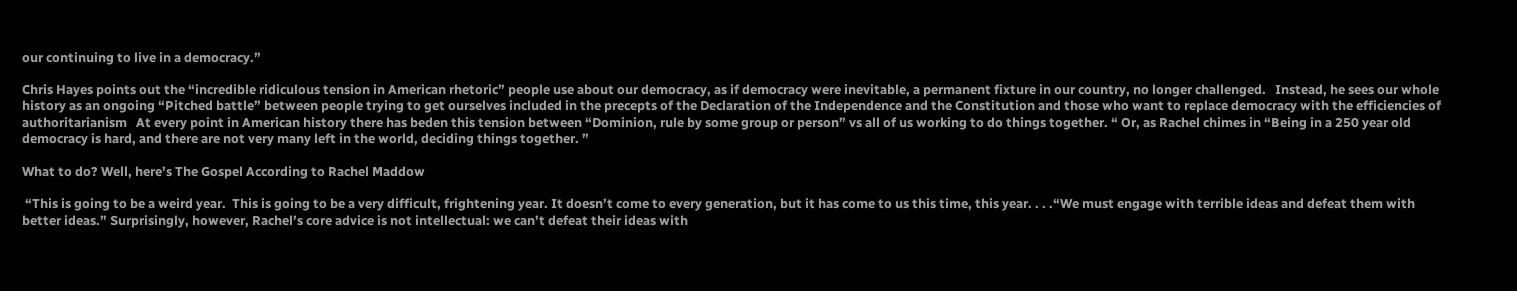our continuing to live in a democracy.”

Chris Hayes points out the “incredible ridiculous tension in American rhetoric” people use about our democracy, as if democracy were inevitable, a permanent fixture in our country, no longer challenged.   Instead, he sees our whole history as an ongoing “Pitched battle” between people trying to get ourselves included in the precepts of the Declaration of the Independence and the Constitution and those who want to replace democracy with the efficiencies of authoritarianism   At every point in American history there has beden this tension between “Dominion, rule by some group or person” vs all of us working to do things together. “ Or, as Rachel chimes in “Being in a 250 year old democracy is hard, and there are not very many left in the world, deciding things together. ”

What to do? Well, here’s The Gospel According to Rachel Maddow

 “This is going to be a weird year.  This is going to be a very difficult, frightening year. It doesn’t come to every generation, but it has come to us this time, this year. . . .“We must engage with terrible ideas and defeat them with better ideas.” Surprisingly, however, Rachel’s core advice is not intellectual: we can’t defeat their ideas with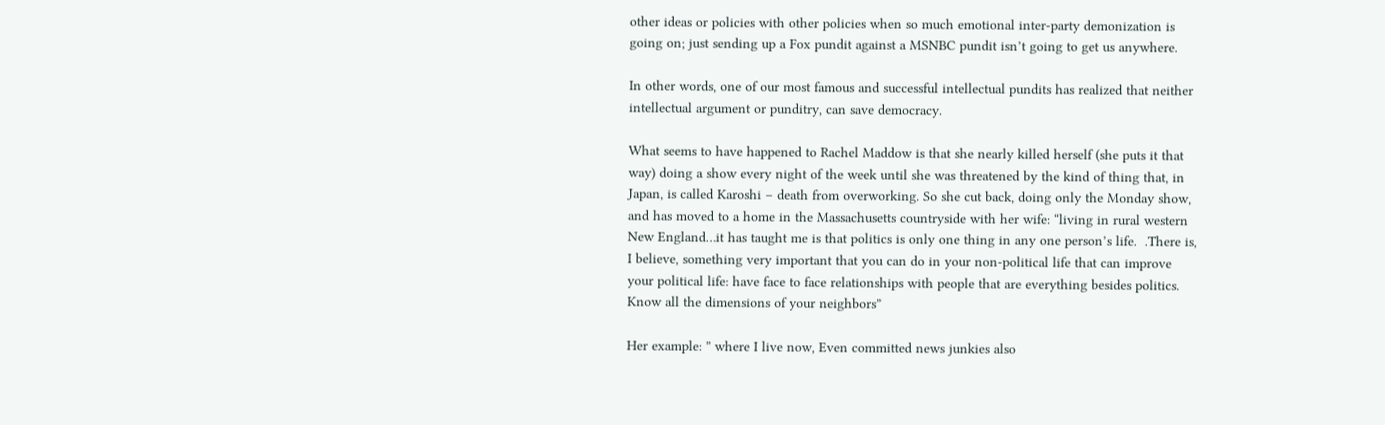other ideas or policies with other policies when so much emotional inter-party demonization is going on; just sending up a Fox pundit against a MSNBC pundit isn’t going to get us anywhere.

In other words, one of our most famous and successful intellectual pundits has realized that neither intellectual argument or punditry, can save democracy.

What seems to have happened to Rachel Maddow is that she nearly killed herself (she puts it that way) doing a show every night of the week until she was threatened by the kind of thing that, in Japan, is called Karoshi – death from overworking. So she cut back, doing only the Monday show, and has moved to a home in the Massachusetts countryside with her wife: “living in rural western New England…it has taught me is that politics is only one thing in any one person’s life.  .There is, I believe, something very important that you can do in your non-political life that can improve your political life: have face to face relationships with people that are everything besides politics. Know all the dimensions of your neighbors”

Her example: ” where I live now, Even committed news junkies also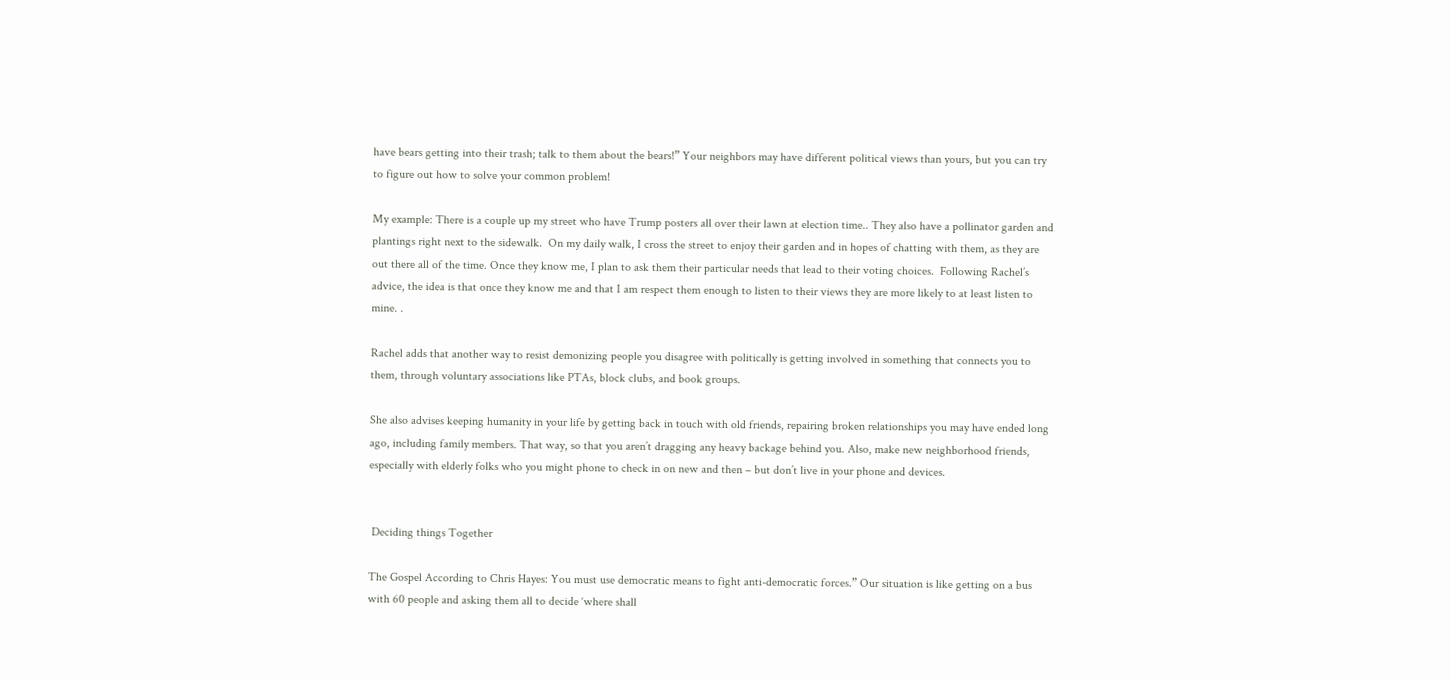have bears getting into their trash; talk to them about the bears!” Your neighbors may have different political views than yours, but you can try to figure out how to solve your common problem!

My example: There is a couple up my street who have Trump posters all over their lawn at election time.. They also have a pollinator garden and plantings right next to the sidewalk.  On my daily walk, I cross the street to enjoy their garden and in hopes of chatting with them, as they are out there all of the time. Once they know me, I plan to ask them their particular needs that lead to their voting choices.  Following Rachel’s advice, the idea is that once they know me and that I am respect them enough to listen to their views they are more likely to at least listen to mine. .

Rachel adds that another way to resist demonizing people you disagree with politically is getting involved in something that connects you to them, through voluntary associations like PTAs, block clubs, and book groups.

She also advises keeping humanity in your life by getting back in touch with old friends, repairing broken relationships you may have ended long ago, including family members. That way, so that you aren’t dragging any heavy backage behind you. Also, make new neighborhood friends, especially with elderly folks who you might phone to check in on new and then – but don’t live in your phone and devices.


 Deciding things Together

The Gospel According to Chris Hayes: You must use democratic means to fight anti-democratic forces.” Our situation is like getting on a bus with 60 people and asking them all to decide ‘where shall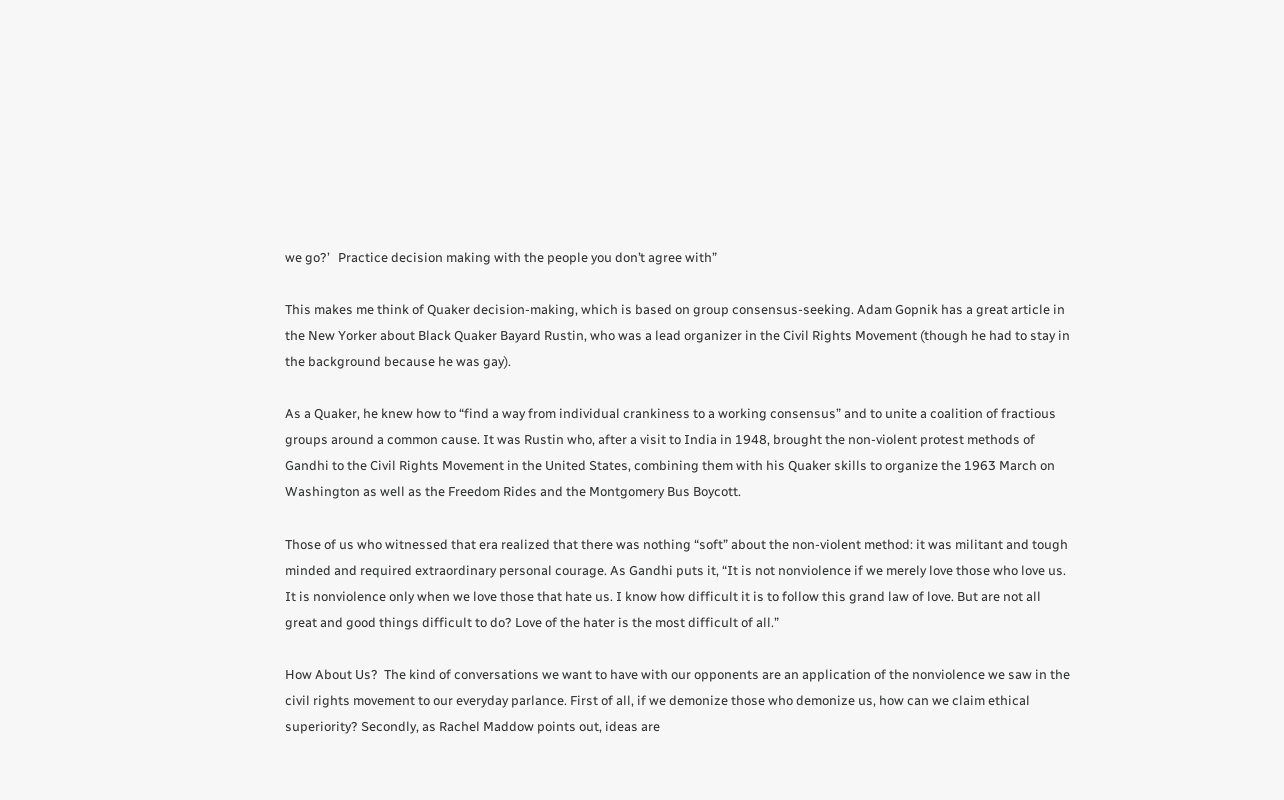we go?’   Practice decision making with the people you don’t agree with”

This makes me think of Quaker decision-making, which is based on group consensus-seeking. Adam Gopnik has a great article in the New Yorker about Black Quaker Bayard Rustin, who was a lead organizer in the Civil Rights Movement (though he had to stay in the background because he was gay).

As a Quaker, he knew how to “find a way from individual crankiness to a working consensus” and to unite a coalition of fractious groups around a common cause. It was Rustin who, after a visit to India in 1948, brought the non-violent protest methods of Gandhi to the Civil Rights Movement in the United States, combining them with his Quaker skills to organize the 1963 March on Washington as well as the Freedom Rides and the Montgomery Bus Boycott.

Those of us who witnessed that era realized that there was nothing “soft” about the non-violent method: it was militant and tough minded and required extraordinary personal courage. As Gandhi puts it, “It is not nonviolence if we merely love those who love us. It is nonviolence only when we love those that hate us. I know how difficult it is to follow this grand law of love. But are not all great and good things difficult to do? Love of the hater is the most difficult of all.”

How About Us?  The kind of conversations we want to have with our opponents are an application of the nonviolence we saw in the civil rights movement to our everyday parlance. First of all, if we demonize those who demonize us, how can we claim ethical superiority? Secondly, as Rachel Maddow points out, ideas are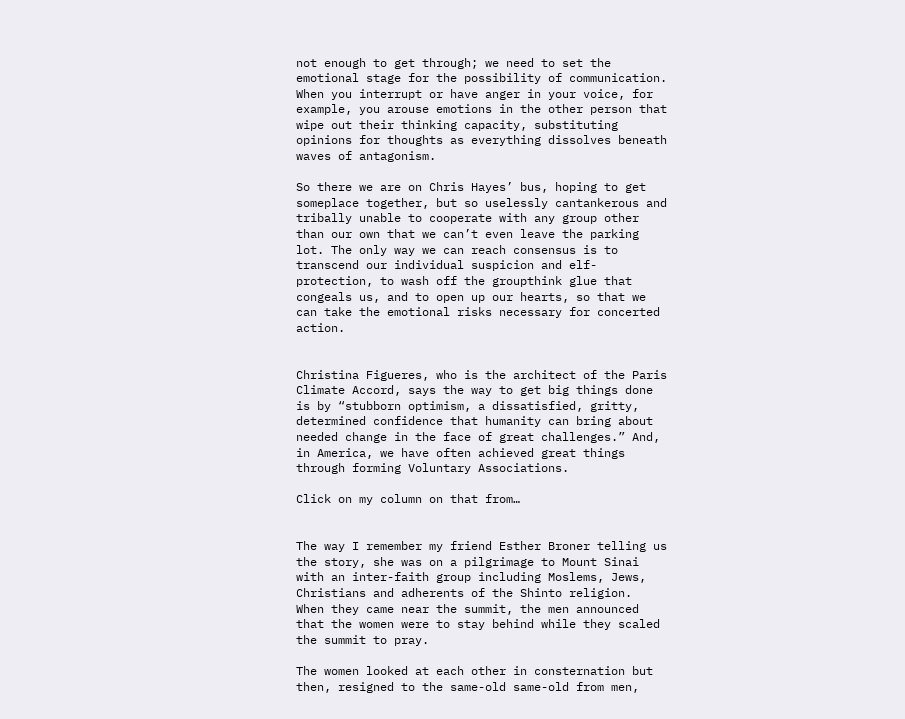not enough to get through; we need to set the emotional stage for the possibility of communication. When you interrupt or have anger in your voice, for example, you arouse emotions in the other person that wipe out their thinking capacity, substituting opinions for thoughts as everything dissolves beneath waves of antagonism.

So there we are on Chris Hayes’ bus, hoping to get someplace together, but so uselessly cantankerous and tribally unable to cooperate with any group other than our own that we can’t even leave the parking lot. The only way we can reach consensus is to transcend our individual suspicion and elf-protection, to wash off the groupthink glue that congeals us, and to open up our hearts, so that we can take the emotional risks necessary for concerted action.


Christina Figueres, who is the architect of the Paris Climate Accord, says the way to get big things done is by “stubborn optimism, a dissatisfied, gritty, determined confidence that humanity can bring about needed change in the face of great challenges.” And, in America, we have often achieved great things through forming Voluntary Associations.

Click on my column on that from…


The way I remember my friend Esther Broner telling us the story, she was on a pilgrimage to Mount Sinai with an inter-faith group including Moslems, Jews, Christians and adherents of the Shinto religion.   When they came near the summit, the men announced that the women were to stay behind while they scaled the summit to pray.

The women looked at each other in consternation but then, resigned to the same-old same-old from men,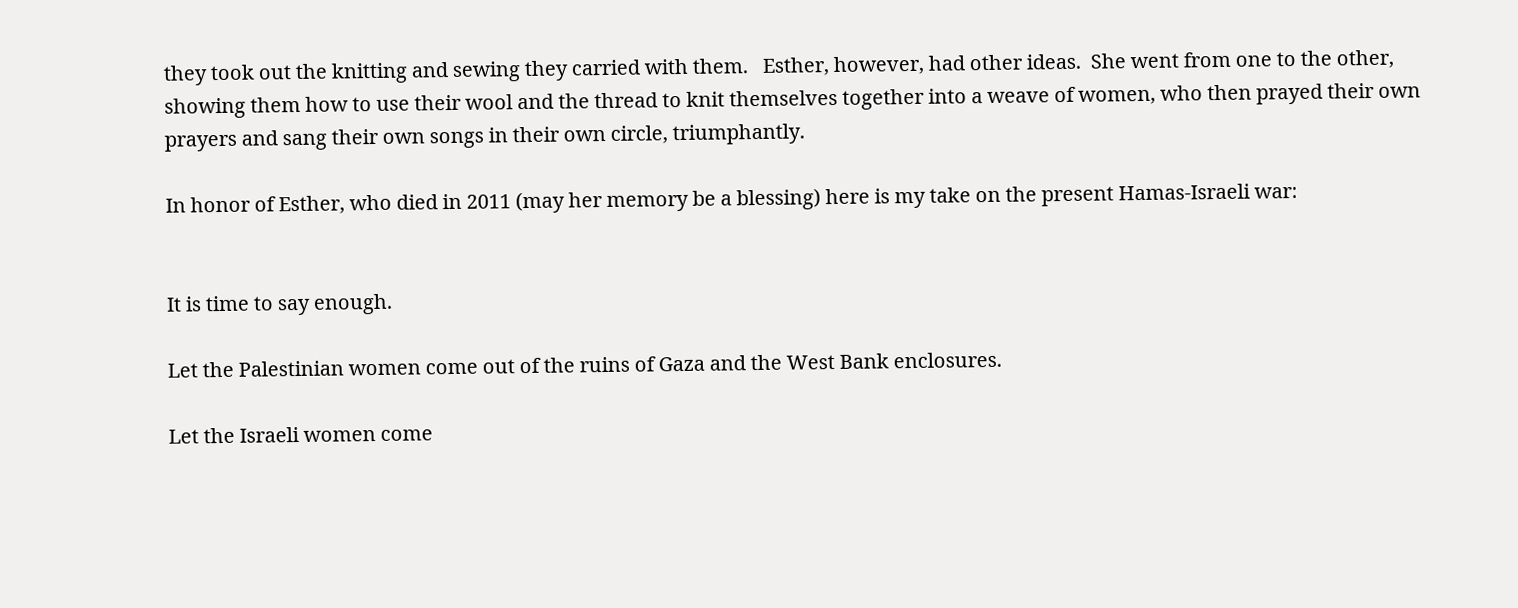they took out the knitting and sewing they carried with them.   Esther, however, had other ideas.  She went from one to the other, showing them how to use their wool and the thread to knit themselves together into a weave of women, who then prayed their own prayers and sang their own songs in their own circle, triumphantly.

In honor of Esther, who died in 2011 (may her memory be a blessing) here is my take on the present Hamas-Israeli war:


It is time to say enough.

Let the Palestinian women come out of the ruins of Gaza and the West Bank enclosures.

Let the Israeli women come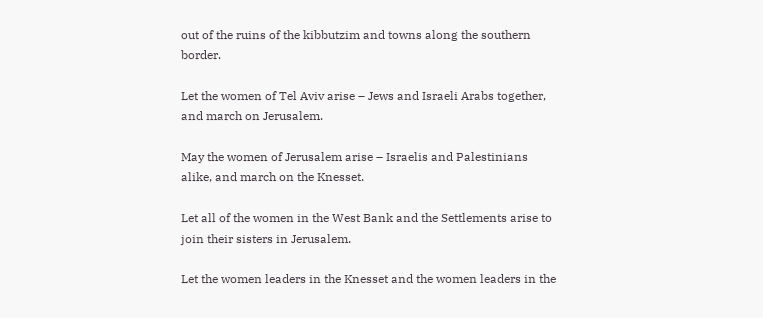out of the ruins of the kibbutzim and towns along the southern border.

Let the women of Tel Aviv arise – Jews and Israeli Arabs together, and march on Jerusalem.

May the women of Jerusalem arise – Israelis and Palestinians alike, and march on the Knesset.

Let all of the women in the West Bank and the Settlements arise to join their sisters in Jerusalem.

Let the women leaders in the Knesset and the women leaders in the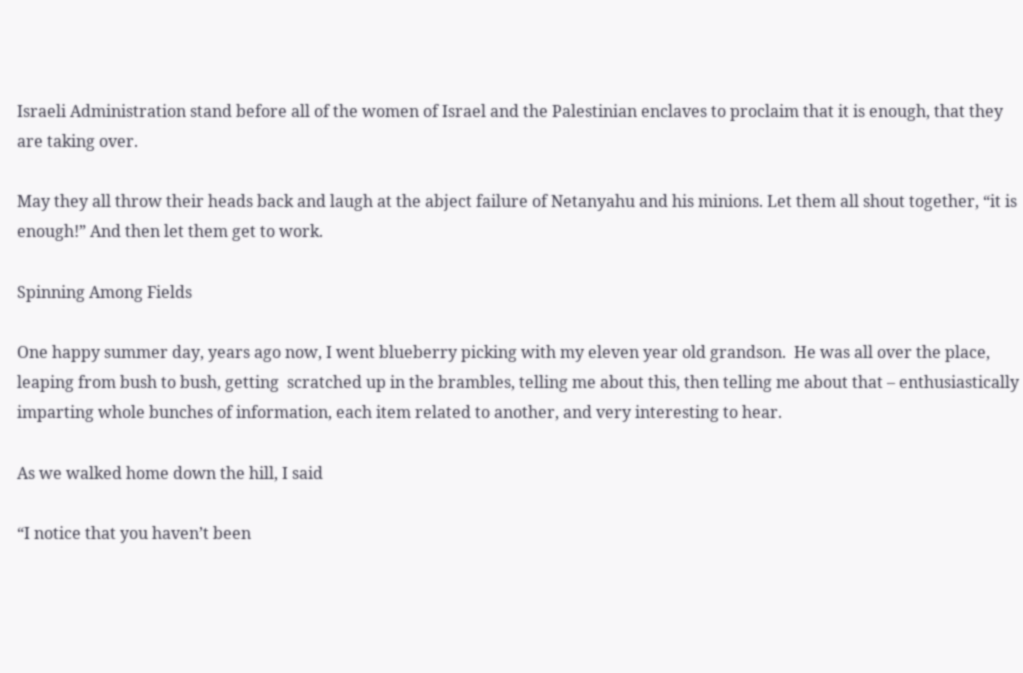Israeli Administration stand before all of the women of Israel and the Palestinian enclaves to proclaim that it is enough, that they are taking over.

May they all throw their heads back and laugh at the abject failure of Netanyahu and his minions. Let them all shout together, “it is enough!” And then let them get to work.

Spinning Among Fields

One happy summer day, years ago now, I went blueberry picking with my eleven year old grandson.  He was all over the place, leaping from bush to bush, getting  scratched up in the brambles, telling me about this, then telling me about that – enthusiastically imparting whole bunches of information, each item related to another, and very interesting to hear.

As we walked home down the hill, I said

“I notice that you haven’t been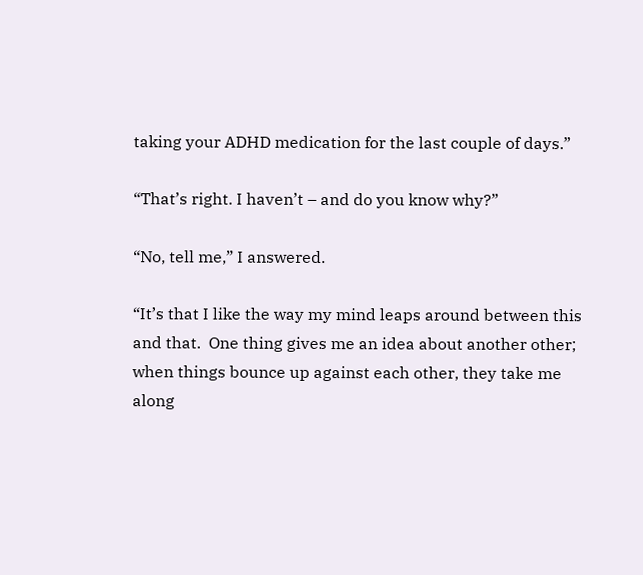taking your ADHD medication for the last couple of days.”

“That’s right. I haven’t – and do you know why?”

“No, tell me,” I answered.

“It’s that I like the way my mind leaps around between this and that.  One thing gives me an idea about another other; when things bounce up against each other, they take me along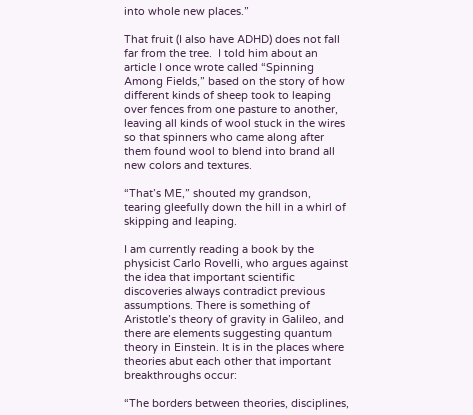into whole new places.”

That fruit (I also have ADHD) does not fall far from the tree.  I told him about an article I once wrote called “Spinning Among Fields,” based on the story of how different kinds of sheep took to leaping over fences from one pasture to another, leaving all kinds of wool stuck in the wires so that spinners who came along after them found wool to blend into brand all new colors and textures.

“That’s ME,” shouted my grandson, tearing gleefully down the hill in a whirl of skipping and leaping.

I am currently reading a book by the physicist Carlo Rovelli, who argues against the idea that important scientific discoveries always contradict previous assumptions. There is something of Aristotle’s theory of gravity in Galileo, and there are elements suggesting quantum theory in Einstein. It is in the places where theories abut each other that important breakthroughs occur:

“The borders between theories, disciplines,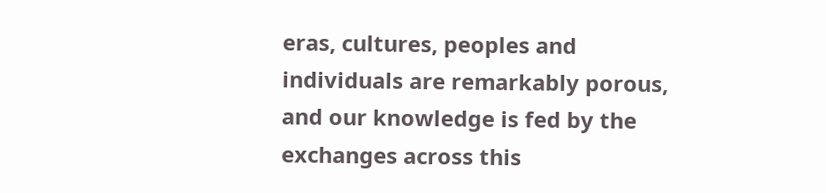eras, cultures, peoples and individuals are remarkably porous, and our knowledge is fed by the exchanges across this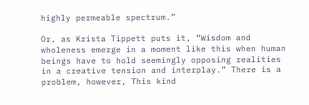highly permeable spectrum.”

Or, as Krista Tippett puts it, “Wisdom and wholeness emerge in a moment like this when human beings have to hold seemingly opposing realities in a creative tension and interplay.” There is a problem, however, This kind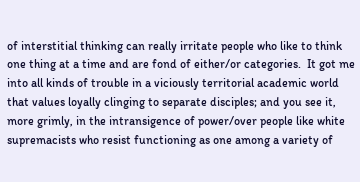of interstitial thinking can really irritate people who like to think one thing at a time and are fond of either/or categories.  It got me into all kinds of trouble in a viciously territorial academic world that values loyally clinging to separate disciples; and you see it, more grimly, in the intransigence of power/over people like white supremacists who resist functioning as one among a variety of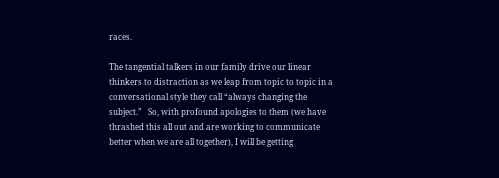races.

The tangential talkers in our family drive our linear thinkers to distraction as we leap from topic to topic in a conversational style they call “always changing the subject.”   So, with profound apologies to them (we have thrashed this all out and are working to communicate better when we are all together), I will be getting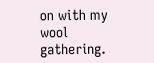on with my wool gathering.